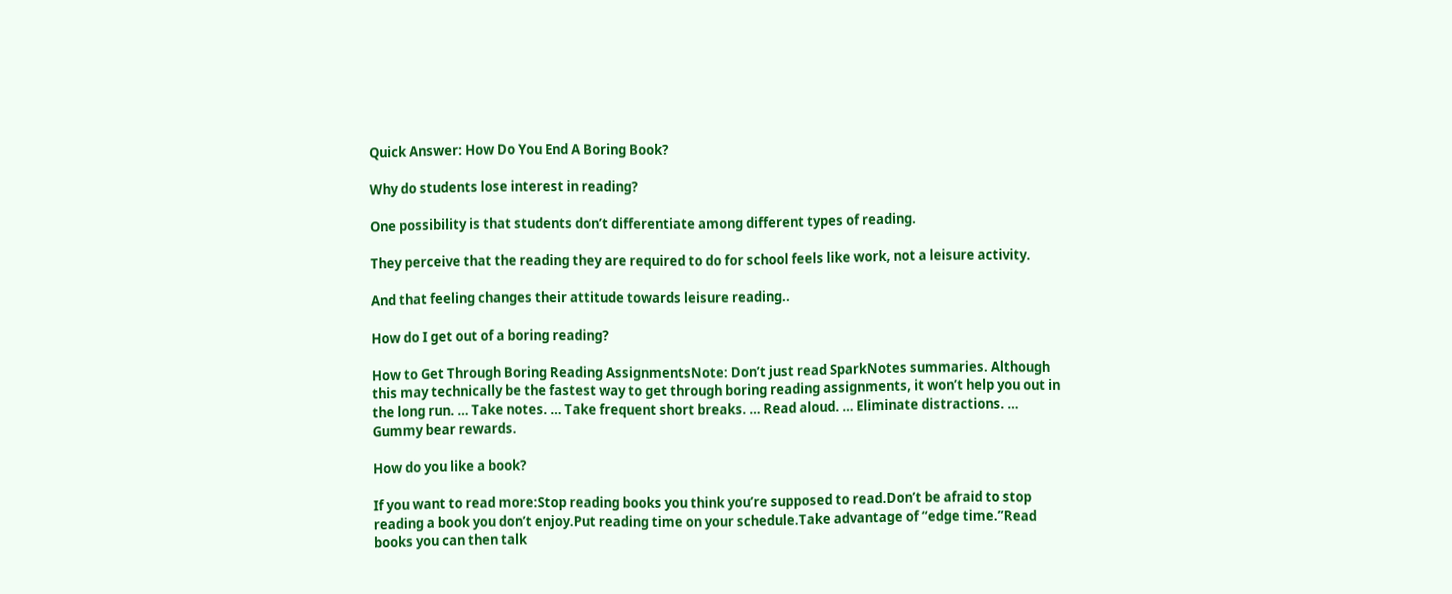Quick Answer: How Do You End A Boring Book?

Why do students lose interest in reading?

One possibility is that students don’t differentiate among different types of reading.

They perceive that the reading they are required to do for school feels like work, not a leisure activity.

And that feeling changes their attitude towards leisure reading..

How do I get out of a boring reading?

How to Get Through Boring Reading AssignmentsNote: Don’t just read SparkNotes summaries. Although this may technically be the fastest way to get through boring reading assignments, it won’t help you out in the long run. … Take notes. … Take frequent short breaks. … Read aloud. … Eliminate distractions. … Gummy bear rewards.

How do you like a book?

If you want to read more:Stop reading books you think you’re supposed to read.Don’t be afraid to stop reading a book you don’t enjoy.Put reading time on your schedule.Take advantage of “edge time.”Read books you can then talk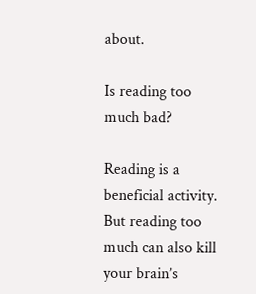about.

Is reading too much bad?

Reading is a beneficial activity. But reading too much can also kill your brain’s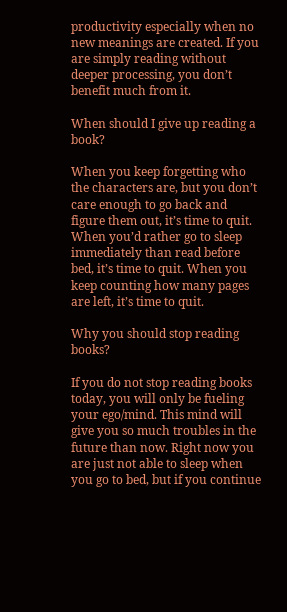productivity especially when no new meanings are created. If you are simply reading without deeper processing, you don’t benefit much from it.

When should I give up reading a book?

When you keep forgetting who the characters are, but you don’t care enough to go back and figure them out, it’s time to quit. When you’d rather go to sleep immediately than read before bed, it’s time to quit. When you keep counting how many pages are left, it’s time to quit.

Why you should stop reading books?

If you do not stop reading books today, you will only be fueling your ego/mind. This mind will give you so much troubles in the future than now. Right now you are just not able to sleep when you go to bed, but if you continue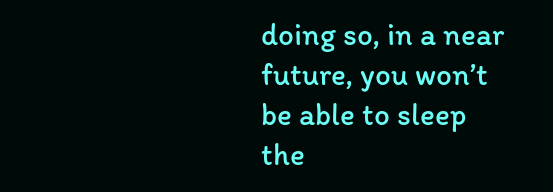doing so, in a near future, you won’t be able to sleep the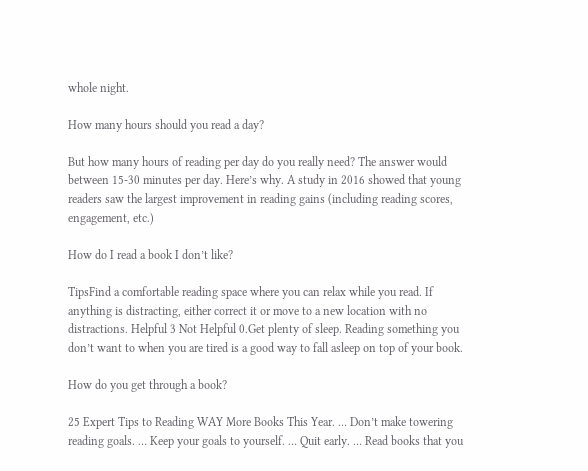whole night.

How many hours should you read a day?

But how many hours of reading per day do you really need? The answer would between 15-30 minutes per day. Here’s why. A study in 2016 showed that young readers saw the largest improvement in reading gains (including reading scores, engagement, etc.)

How do I read a book I don’t like?

TipsFind a comfortable reading space where you can relax while you read. If anything is distracting, either correct it or move to a new location with no distractions. Helpful 3 Not Helpful 0.Get plenty of sleep. Reading something you don’t want to when you are tired is a good way to fall asleep on top of your book.

How do you get through a book?

25 Expert Tips to Reading WAY More Books This Year. … Don’t make towering reading goals. … Keep your goals to yourself. … Quit early. … Read books that you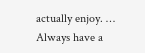actually enjoy. … Always have a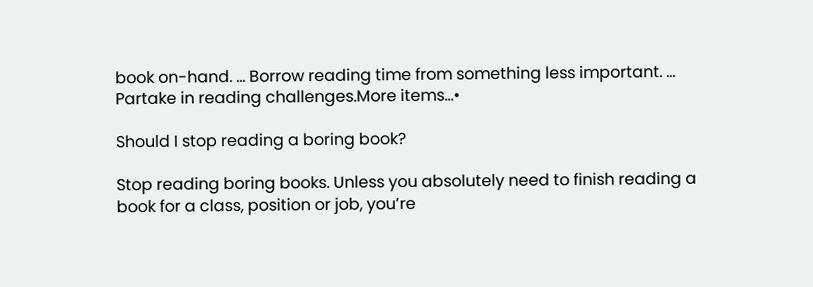book on-hand. … Borrow reading time from something less important. … Partake in reading challenges.More items…•

Should I stop reading a boring book?

Stop reading boring books. Unless you absolutely need to finish reading a book for a class, position or job, you’re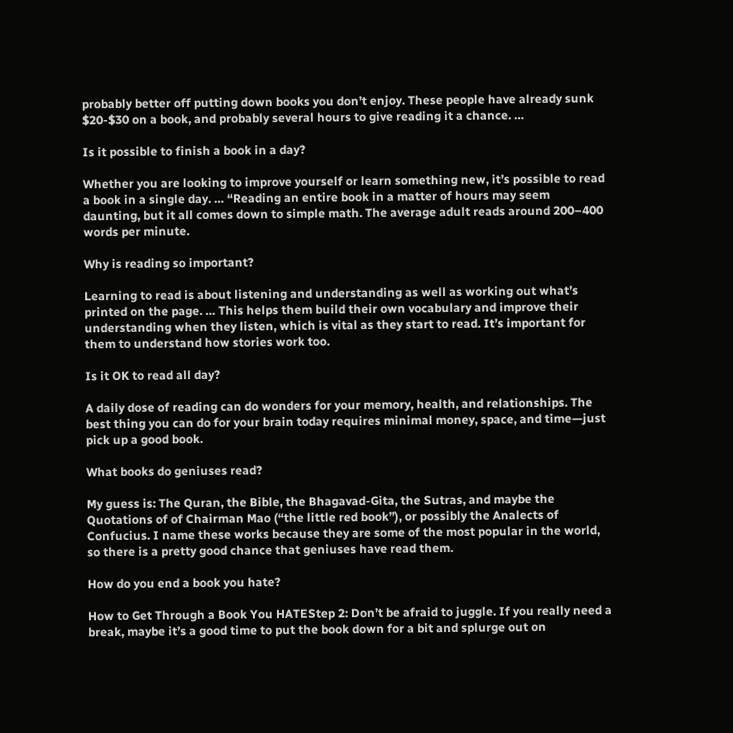probably better off putting down books you don’t enjoy. These people have already sunk $20-$30 on a book, and probably several hours to give reading it a chance. …

Is it possible to finish a book in a day?

Whether you are looking to improve yourself or learn something new, it’s possible to read a book in a single day. … “Reading an entire book in a matter of hours may seem daunting, but it all comes down to simple math. The average adult reads around 200–400 words per minute.

Why is reading so important?

Learning to read is about listening and understanding as well as working out what’s printed on the page. … This helps them build their own vocabulary and improve their understanding when they listen, which is vital as they start to read. It’s important for them to understand how stories work too.

Is it OK to read all day?

A daily dose of reading can do wonders for your memory, health, and relationships. The best thing you can do for your brain today requires minimal money, space, and time—just pick up a good book.

What books do geniuses read?

My guess is: The Quran, the Bible, the Bhagavad-Gita, the Sutras, and maybe the Quotations of of Chairman Mao (“the little red book”), or possibly the Analects of Confucius. I name these works because they are some of the most popular in the world, so there is a pretty good chance that geniuses have read them.

How do you end a book you hate?

How to Get Through a Book You HATEStep 2: Don’t be afraid to juggle. If you really need a break, maybe it’s a good time to put the book down for a bit and splurge out on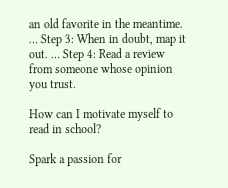an old favorite in the meantime. … Step 3: When in doubt, map it out. … Step 4: Read a review from someone whose opinion you trust.

How can I motivate myself to read in school?

Spark a passion for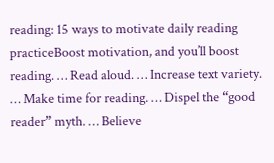reading: 15 ways to motivate daily reading practiceBoost motivation, and you’ll boost reading. … Read aloud. … Increase text variety. … Make time for reading. … Dispel the “good reader” myth. … Believe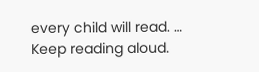every child will read. … Keep reading aloud.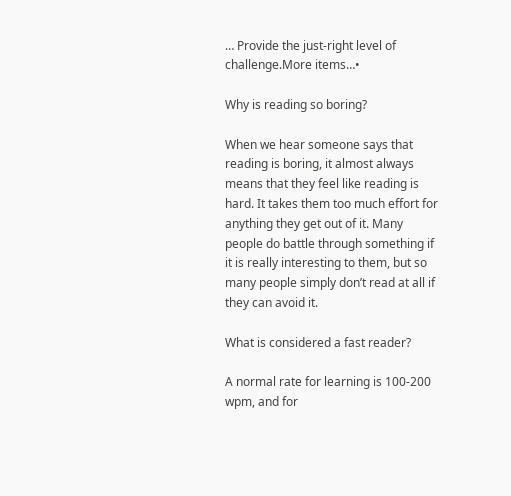… Provide the just-right level of challenge.More items…•

Why is reading so boring?

When we hear someone says that reading is boring, it almost always means that they feel like reading is hard. It takes them too much effort for anything they get out of it. Many people do battle through something if it is really interesting to them, but so many people simply don’t read at all if they can avoid it.

What is considered a fast reader?

A normal rate for learning is 100-200 wpm, and for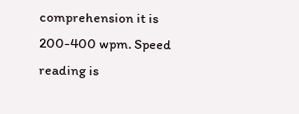comprehension it is 200-400 wpm. Speed reading is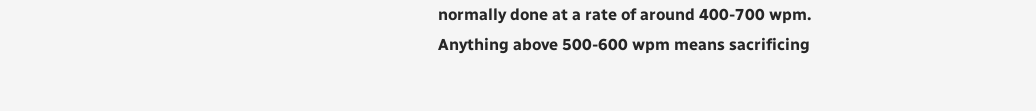normally done at a rate of around 400-700 wpm. Anything above 500-600 wpm means sacrificing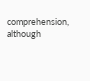comprehension, although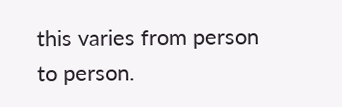this varies from person to person.